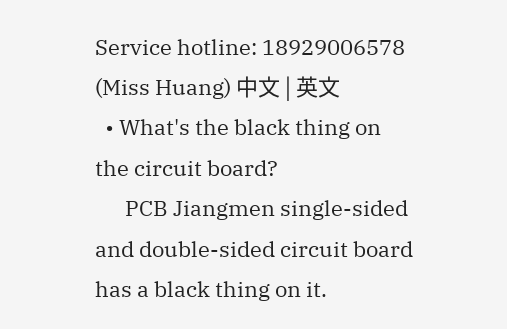Service hotline: 18929006578 (Miss Huang) 中文 | 英文
  • What's the black thing on the circuit board?
      PCB Jiangmen single-sided and double-sided circuit board has a black thing on it.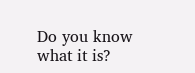Do you know what it is?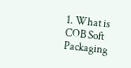1. What is COB Soft Packaging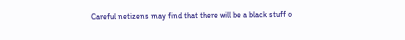Careful netizens may find that there will be a black stuff o